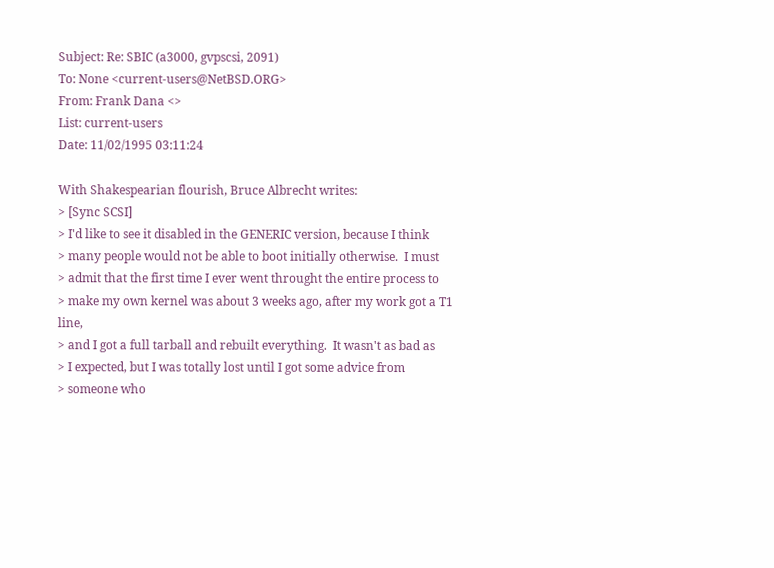Subject: Re: SBIC (a3000, gvpscsi, 2091)
To: None <current-users@NetBSD.ORG>
From: Frank Dana <>
List: current-users
Date: 11/02/1995 03:11:24

With Shakespearian flourish, Bruce Albrecht writes:
> [Sync SCSI]
> I'd like to see it disabled in the GENERIC version, because I think
> many people would not be able to boot initially otherwise.  I must
> admit that the first time I ever went throught the entire process to
> make my own kernel was about 3 weeks ago, after my work got a T1 line,
> and I got a full tarball and rebuilt everything.  It wasn't as bad as
> I expected, but I was totally lost until I got some advice from
> someone who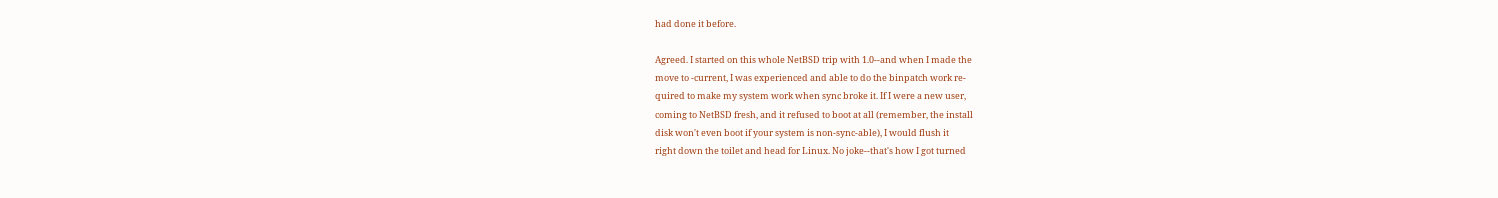had done it before.

Agreed. I started on this whole NetBSD trip with 1.0--and when I made the
move to -current, I was experienced and able to do the binpatch work re-
quired to make my system work when sync broke it. If I were a new user,
coming to NetBSD fresh, and it refused to boot at all (remember, the install
disk won't even boot if your system is non-sync-able), I would flush it
right down the toilet and head for Linux. No joke--that's how I got turned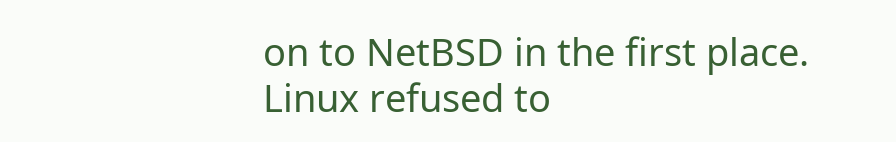on to NetBSD in the first place. Linux refused to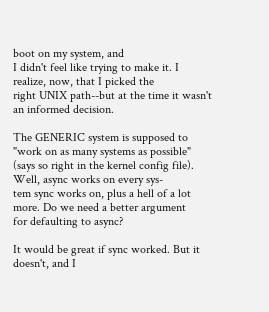boot on my system, and
I didn't feel like trying to make it. I realize, now, that I picked the
right UNIX path--but at the time it wasn't an informed decision.

The GENERIC system is supposed to "work on as many systems as possible"
(says so right in the kernel config file). Well, async works on every sys-
tem sync works on, plus a hell of a lot more. Do we need a better argument
for defaulting to async?

It would be great if sync worked. But it doesn't, and I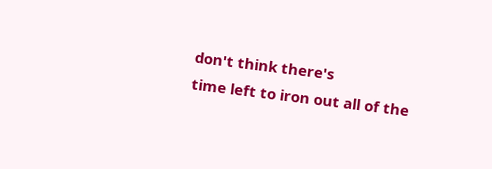don't think there's
time left to iron out all of the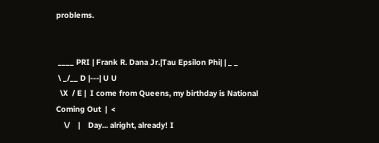problems.


 ____ PRI | Frank R. Dana Jr.|Tau Epsilon Phi| | _ _
 \ _/__ D |---| U U
  \X  / E |  I come from Queens, my birthday is National Coming Out  |  <
    \/    |    Day... alright, already! I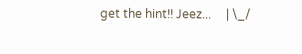get the hint!! Jeez...     | \_/